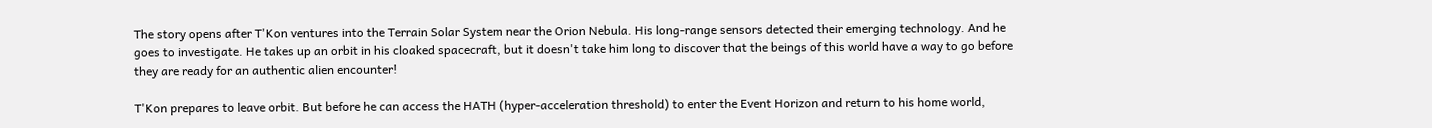The story opens after T'Kon ventures into the Terrain Solar System near the Orion Nebula. His long-range sensors detected their emerging technology. And he goes to investigate. He takes up an orbit in his cloaked spacecraft, but it doesn't take him long to discover that the beings of this world have a way to go before they are ready for an authentic alien encounter!

T'Kon prepares to leave orbit. But before he can access the HATH (hyper-acceleration threshold) to enter the Event Horizon and return to his home world,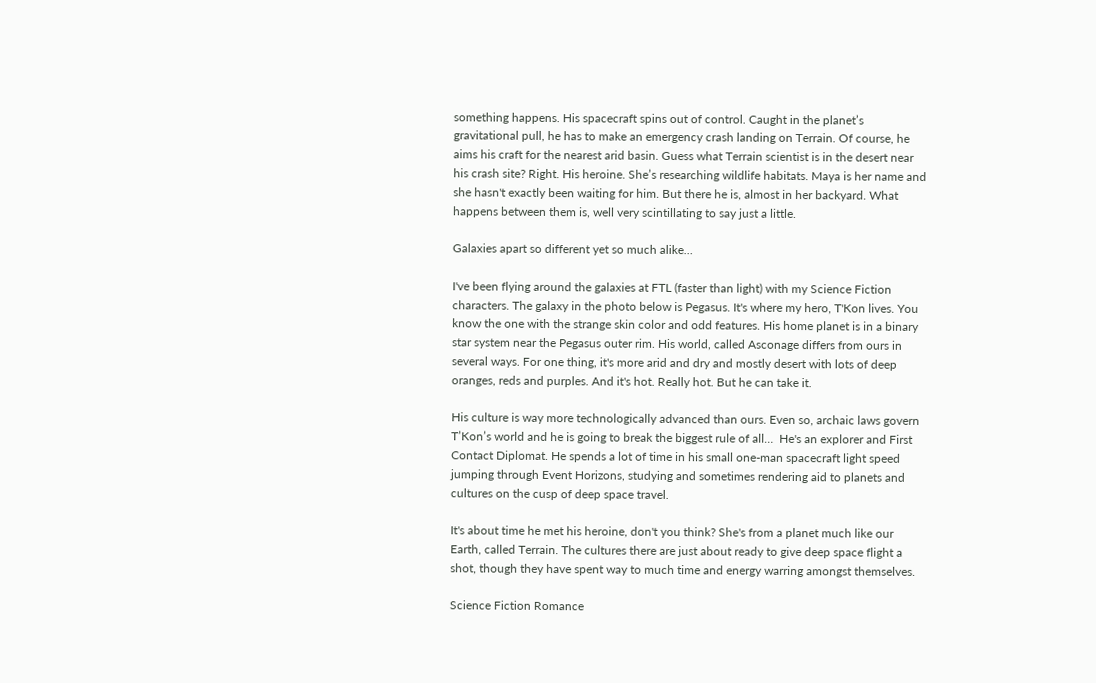something happens. His spacecraft spins out of control. Caught in the planet’s gravitational pull, he has to make an emergency crash landing on Terrain. Of course, he aims his craft for the nearest arid basin. Guess what Terrain scientist is in the desert near his crash site? Right. His heroine. She’s researching wildlife habitats. Maya is her name and she hasn't exactly been waiting for him. But there he is, almost in her backyard. What happens between them is, well very scintillating to say just a little.

Galaxies apart so different yet so much alike…

I've been flying around the galaxies at FTL (faster than light) with my Science Fiction characters. The galaxy in the photo below is Pegasus. It's where my hero, T'Kon lives. You know the one with the strange skin color and odd features. His home planet is in a binary star system near the Pegasus outer rim. His world, called Asconage differs from ours in several ways. For one thing, it's more arid and dry and mostly desert with lots of deep oranges, reds and purples. And it's hot. Really hot. But he can take it.

His culture is way more technologically advanced than ours. Even so, archaic laws govern T’Kon’s world and he is going to break the biggest rule of all…  He's an explorer and First Contact Diplomat. He spends a lot of time in his small one-man spacecraft light speed jumping through Event Horizons, studying and sometimes rendering aid to planets and cultures on the cusp of deep space travel.

It's about time he met his heroine, don't you think? She's from a planet much like our Earth, called Terrain. The cultures there are just about ready to give deep space flight a shot, though they have spent way to much time and energy warring amongst themselves.

Science Fiction Romance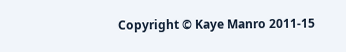Copyright © Kaye Manro 2011-15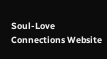Soul-Love Connections Website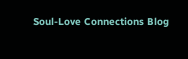Soul-Love Connections Blog